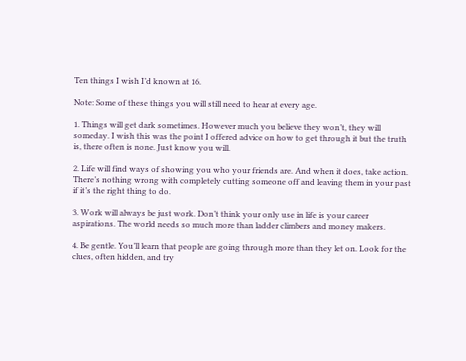Ten things I wish I’d known at 16.

Note: Some of these things you will still need to hear at every age.

1. Things will get dark sometimes. However much you believe they won’t, they will someday. I wish this was the point I offered advice on how to get through it but the truth is, there often is none. Just know you will.

2. Life will find ways of showing you who your friends are. And when it does, take action. There’s nothing wrong with completely cutting someone off and leaving them in your past if it’s the right thing to do.

3. Work will always be just work. Don’t think your only use in life is your career aspirations. The world needs so much more than ladder climbers and money makers.

4. Be gentle. You’ll learn that people are going through more than they let on. Look for the clues, often hidden, and try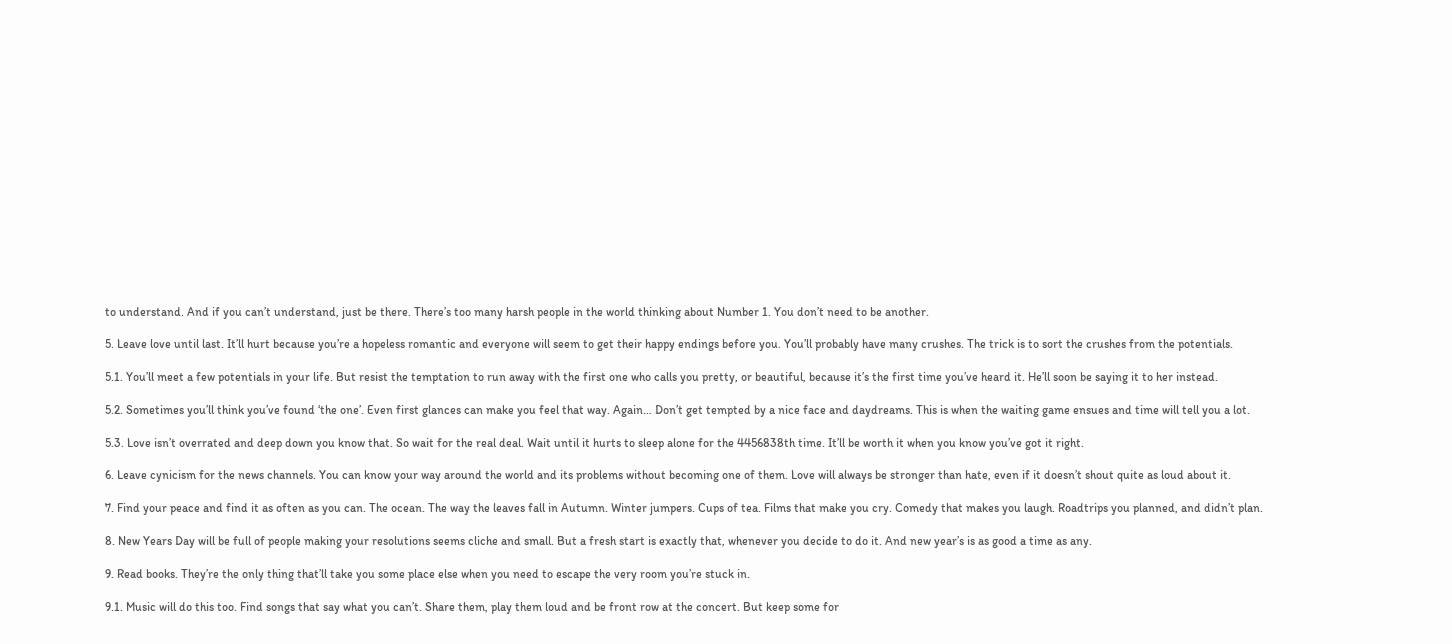to understand. And if you can’t understand, just be there. There’s too many harsh people in the world thinking about Number 1. You don’t need to be another.

5. Leave love until last. It’ll hurt because you’re a hopeless romantic and everyone will seem to get their happy endings before you. You’ll probably have many crushes. The trick is to sort the crushes from the potentials.

5.1. You’ll meet a few potentials in your life. But resist the temptation to run away with the first one who calls you pretty, or beautiful, because it’s the first time you’ve heard it. He’ll soon be saying it to her instead.

5.2. Sometimes you’ll think you’ve found ‘the one’. Even first glances can make you feel that way. Again… Don’t get tempted by a nice face and daydreams. This is when the waiting game ensues and time will tell you a lot.

5.3. Love isn’t overrated and deep down you know that. So wait for the real deal. Wait until it hurts to sleep alone for the 4456838th time. It’ll be worth it when you know you’ve got it right.

6. Leave cynicism for the news channels. You can know your way around the world and its problems without becoming one of them. Love will always be stronger than hate, even if it doesn’t shout quite as loud about it.

7. Find your peace and find it as often as you can. The ocean. The way the leaves fall in Autumn. Winter jumpers. Cups of tea. Films that make you cry. Comedy that makes you laugh. Roadtrips you planned, and didn’t plan.

8. New Years Day will be full of people making your resolutions seems cliche and small. But a fresh start is exactly that, whenever you decide to do it. And new year’s is as good a time as any.

9. Read books. They’re the only thing that’ll take you some place else when you need to escape the very room you’re stuck in.

9.1. Music will do this too. Find songs that say what you can’t. Share them, play them loud and be front row at the concert. But keep some for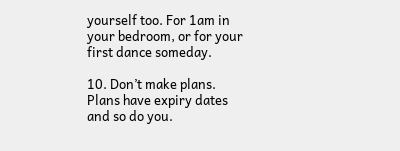yourself too. For 1am in your bedroom, or for your first dance someday.

10. Don’t make plans. Plans have expiry dates and so do you.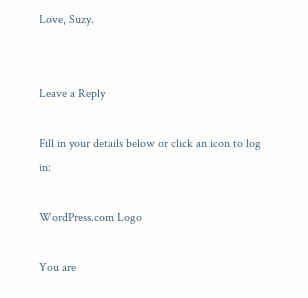Love, Suzy.


Leave a Reply

Fill in your details below or click an icon to log in:

WordPress.com Logo

You are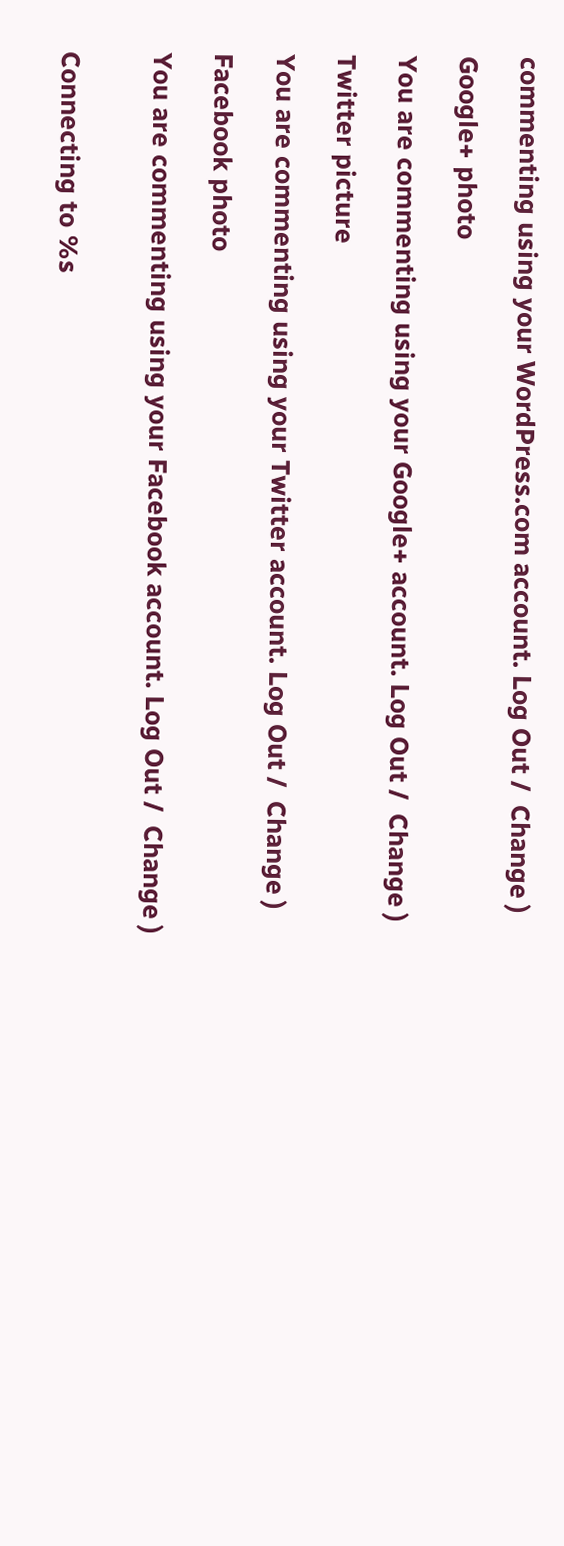commenting using your WordPress.com account. Log Out /  Change )

Google+ photo

You are commenting using your Google+ account. Log Out /  Change )

Twitter picture

You are commenting using your Twitter account. Log Out /  Change )

Facebook photo

You are commenting using your Facebook account. Log Out /  Change )


Connecting to %s